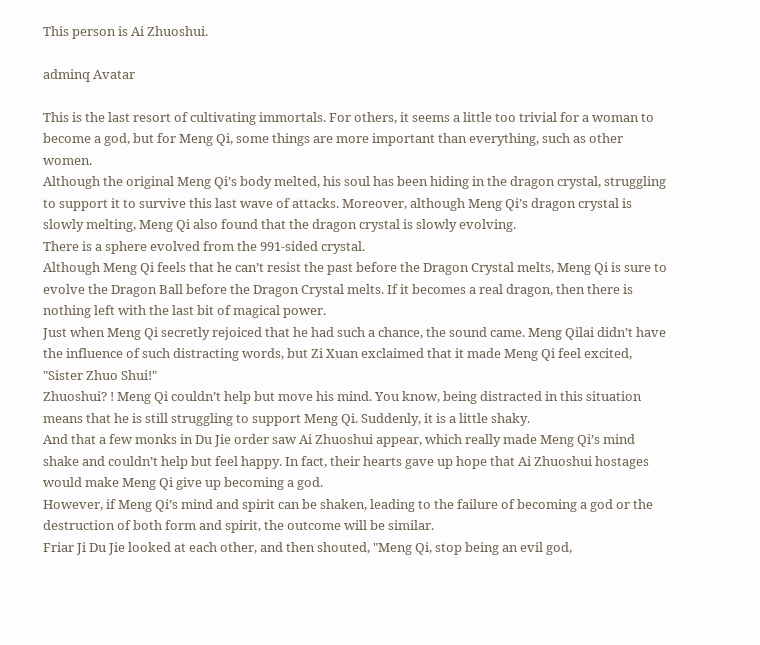This person is Ai Zhuoshui.

adminq Avatar

This is the last resort of cultivating immortals. For others, it seems a little too trivial for a woman to become a god, but for Meng Qi, some things are more important than everything, such as other women.
Although the original Meng Qi’s body melted, his soul has been hiding in the dragon crystal, struggling to support it to survive this last wave of attacks. Moreover, although Meng Qi’s dragon crystal is slowly melting, Meng Qi also found that the dragon crystal is slowly evolving.
There is a sphere evolved from the 991-sided crystal.
Although Meng Qi feels that he can’t resist the past before the Dragon Crystal melts, Meng Qi is sure to evolve the Dragon Ball before the Dragon Crystal melts. If it becomes a real dragon, then there is nothing left with the last bit of magical power.
Just when Meng Qi secretly rejoiced that he had such a chance, the sound came. Meng Qilai didn’t have the influence of such distracting words, but Zi Xuan exclaimed that it made Meng Qi feel excited, "Sister Zhuo Shui!"
Zhuoshui? ! Meng Qi couldn’t help but move his mind. You know, being distracted in this situation means that he is still struggling to support Meng Qi. Suddenly, it is a little shaky.
And that a few monks in Du Jie order saw Ai Zhuoshui appear, which really made Meng Qi’s mind shake and couldn’t help but feel happy. In fact, their hearts gave up hope that Ai Zhuoshui hostages would make Meng Qi give up becoming a god.
However, if Meng Qi’s mind and spirit can be shaken, leading to the failure of becoming a god or the destruction of both form and spirit, the outcome will be similar.
Friar Ji Du Jie looked at each other, and then shouted, "Meng Qi, stop being an evil god,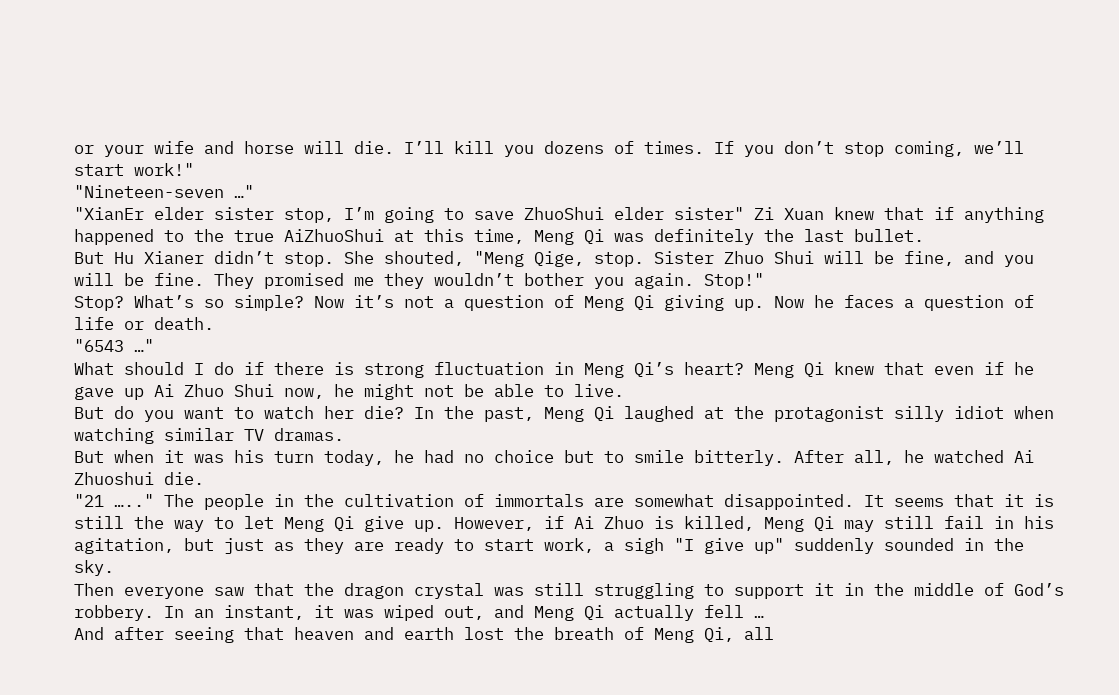or your wife and horse will die. I’ll kill you dozens of times. If you don’t stop coming, we’ll start work!"
"Nineteen-seven …"
"XianEr elder sister stop, I’m going to save ZhuoShui elder sister" Zi Xuan knew that if anything happened to the true AiZhuoShui at this time, Meng Qi was definitely the last bullet.
But Hu Xianer didn’t stop. She shouted, "Meng Qige, stop. Sister Zhuo Shui will be fine, and you will be fine. They promised me they wouldn’t bother you again. Stop!"
Stop? What’s so simple? Now it’s not a question of Meng Qi giving up. Now he faces a question of life or death.
"6543 …"
What should I do if there is strong fluctuation in Meng Qi’s heart? Meng Qi knew that even if he gave up Ai Zhuo Shui now, he might not be able to live.
But do you want to watch her die? In the past, Meng Qi laughed at the protagonist silly idiot when watching similar TV dramas.
But when it was his turn today, he had no choice but to smile bitterly. After all, he watched Ai Zhuoshui die.
"21 ….." The people in the cultivation of immortals are somewhat disappointed. It seems that it is still the way to let Meng Qi give up. However, if Ai Zhuo is killed, Meng Qi may still fail in his agitation, but just as they are ready to start work, a sigh "I give up" suddenly sounded in the sky.
Then everyone saw that the dragon crystal was still struggling to support it in the middle of God’s robbery. In an instant, it was wiped out, and Meng Qi actually fell …
And after seeing that heaven and earth lost the breath of Meng Qi, all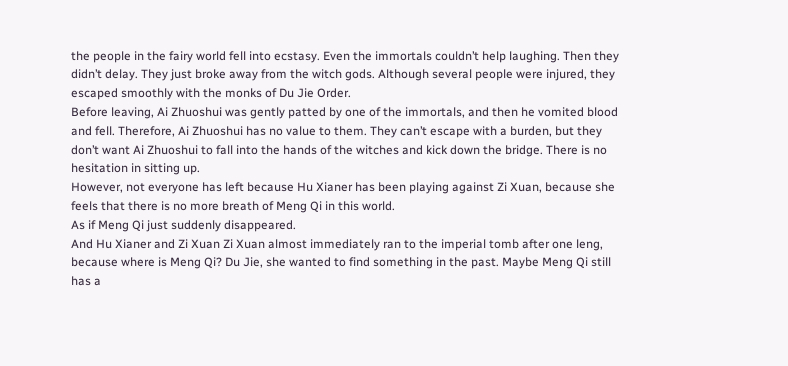the people in the fairy world fell into ecstasy. Even the immortals couldn’t help laughing. Then they didn’t delay. They just broke away from the witch gods. Although several people were injured, they escaped smoothly with the monks of Du Jie Order.
Before leaving, Ai Zhuoshui was gently patted by one of the immortals, and then he vomited blood and fell. Therefore, Ai Zhuoshui has no value to them. They can’t escape with a burden, but they don’t want Ai Zhuoshui to fall into the hands of the witches and kick down the bridge. There is no hesitation in sitting up.
However, not everyone has left because Hu Xianer has been playing against Zi Xuan, because she feels that there is no more breath of Meng Qi in this world.
As if Meng Qi just suddenly disappeared.
And Hu Xianer and Zi Xuan Zi Xuan almost immediately ran to the imperial tomb after one leng, because where is Meng Qi? Du Jie, she wanted to find something in the past. Maybe Meng Qi still has a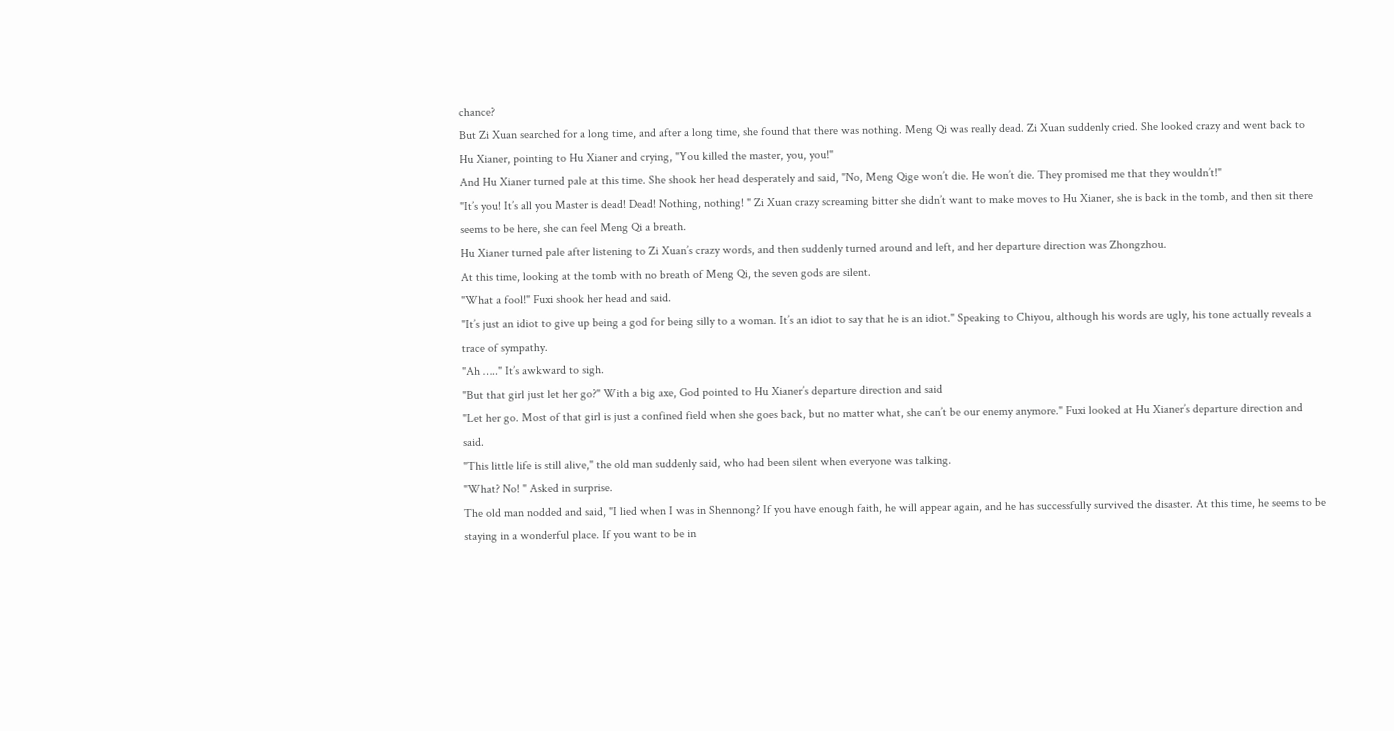chance?
But Zi Xuan searched for a long time, and after a long time, she found that there was nothing. Meng Qi was really dead. Zi Xuan suddenly cried. She looked crazy and went back to Hu Xianer, pointing to Hu Xianer and crying, "You killed the master, you, you!"
And Hu Xianer turned pale at this time. She shook her head desperately and said, "No, Meng Qige won’t die. He won’t die. They promised me that they wouldn’t!"
"It’s you! It’s all you Master is dead! Dead! Nothing, nothing! " Zi Xuan crazy screaming bitter she didn’t want to make moves to Hu Xianer, she is back in the tomb, and then sit there seems to be here, she can feel Meng Qi a breath.
Hu Xianer turned pale after listening to Zi Xuan’s crazy words, and then suddenly turned around and left, and her departure direction was Zhongzhou.
At this time, looking at the tomb with no breath of Meng Qi, the seven gods are silent.
"What a fool!" Fuxi shook her head and said.
"It’s just an idiot to give up being a god for being silly to a woman. It’s an idiot to say that he is an idiot." Speaking to Chiyou, although his words are ugly, his tone actually reveals a trace of sympathy.
"Ah ….." It’s awkward to sigh.
"But that girl just let her go?" With a big axe, God pointed to Hu Xianer’s departure direction and said
"Let her go. Most of that girl is just a confined field when she goes back, but no matter what, she can’t be our enemy anymore." Fuxi looked at Hu Xianer’s departure direction and said.
"This little life is still alive," the old man suddenly said, who had been silent when everyone was talking.
"What? No! " Asked in surprise.
The old man nodded and said, "I lied when I was in Shennong? If you have enough faith, he will appear again, and he has successfully survived the disaster. At this time, he seems to be staying in a wonderful place. If you want to be in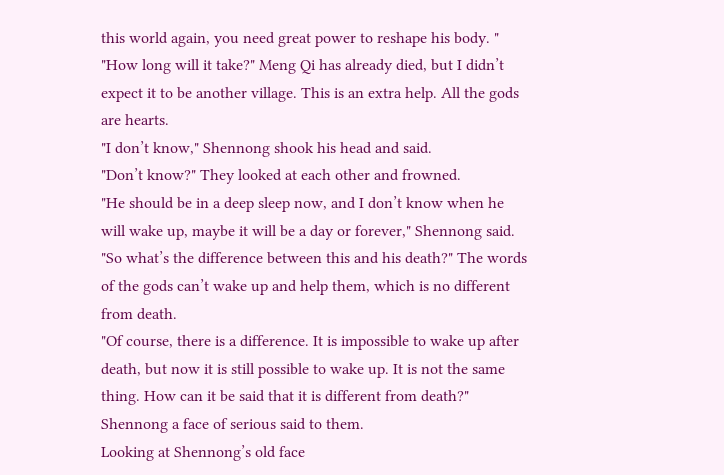this world again, you need great power to reshape his body. "
"How long will it take?" Meng Qi has already died, but I didn’t expect it to be another village. This is an extra help. All the gods are hearts.
"I don’t know," Shennong shook his head and said.
"Don’t know?" They looked at each other and frowned.
"He should be in a deep sleep now, and I don’t know when he will wake up, maybe it will be a day or forever," Shennong said.
"So what’s the difference between this and his death?" The words of the gods can’t wake up and help them, which is no different from death.
"Of course, there is a difference. It is impossible to wake up after death, but now it is still possible to wake up. It is not the same thing. How can it be said that it is different from death?" Shennong a face of serious said to them.
Looking at Shennong’s old face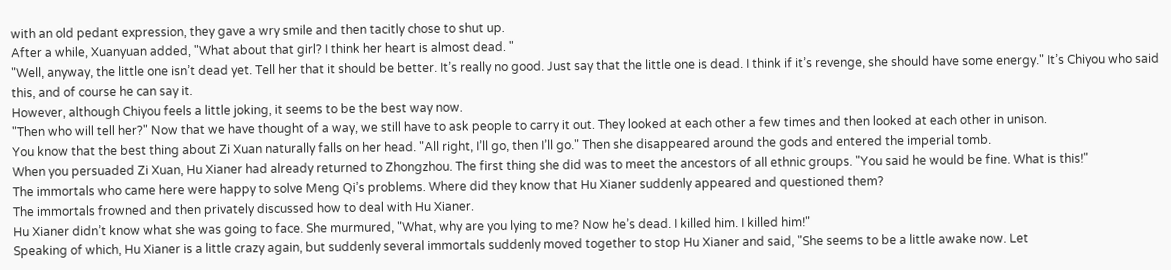with an old pedant expression, they gave a wry smile and then tacitly chose to shut up.
After a while, Xuanyuan added, "What about that girl? I think her heart is almost dead. "
"Well, anyway, the little one isn’t dead yet. Tell her that it should be better. It’s really no good. Just say that the little one is dead. I think if it’s revenge, she should have some energy." It’s Chiyou who said this, and of course he can say it.
However, although Chiyou feels a little joking, it seems to be the best way now.
"Then who will tell her?" Now that we have thought of a way, we still have to ask people to carry it out. They looked at each other a few times and then looked at each other in unison.
You know that the best thing about Zi Xuan naturally falls on her head. "All right, I’ll go, then I’ll go." Then she disappeared around the gods and entered the imperial tomb.
When you persuaded Zi Xuan, Hu Xianer had already returned to Zhongzhou. The first thing she did was to meet the ancestors of all ethnic groups. "You said he would be fine. What is this!"
The immortals who came here were happy to solve Meng Qi’s problems. Where did they know that Hu Xianer suddenly appeared and questioned them?
The immortals frowned and then privately discussed how to deal with Hu Xianer.
Hu Xianer didn’t know what she was going to face. She murmured, "What, why are you lying to me? Now he’s dead. I killed him. I killed him!"
Speaking of which, Hu Xianer is a little crazy again, but suddenly several immortals suddenly moved together to stop Hu Xianer and said, "She seems to be a little awake now. Let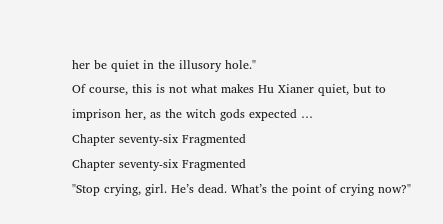her be quiet in the illusory hole."
Of course, this is not what makes Hu Xianer quiet, but to imprison her, as the witch gods expected …
Chapter seventy-six Fragmented
Chapter seventy-six Fragmented
"Stop crying, girl. He’s dead. What’s the point of crying now?"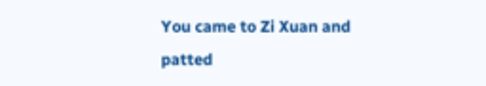You came to Zi Xuan and patted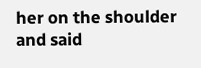her on the shoulder and said